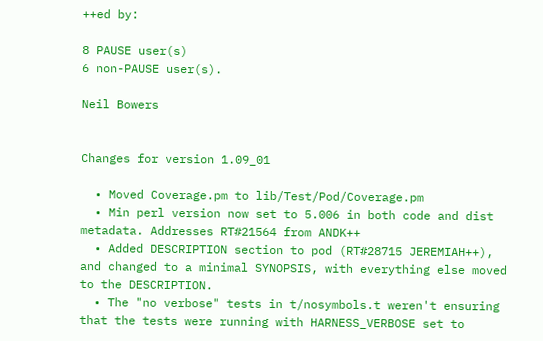++ed by:

8 PAUSE user(s)
6 non-PAUSE user(s).

Neil Bowers


Changes for version 1.09_01

  • Moved Coverage.pm to lib/Test/Pod/Coverage.pm
  • Min perl version now set to 5.006 in both code and dist metadata. Addresses RT#21564 from ANDK++
  • Added DESCRIPTION section to pod (RT#28715 JEREMIAH++), and changed to a minimal SYNOPSIS, with everything else moved to the DESCRIPTION.
  • The "no verbose" tests in t/nosymbols.t weren't ensuring that the tests were running with HARNESS_VERBOSE set to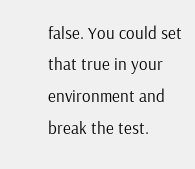false. You could set that true in your environment and break the test.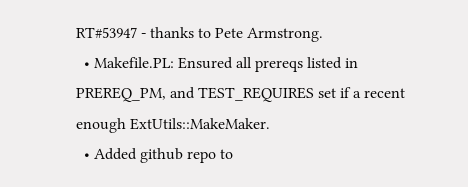RT#53947 - thanks to Pete Armstrong.
  • Makefile.PL: Ensured all prereqs listed in PREREQ_PM, and TEST_REQUIRES set if a recent enough ExtUtils::MakeMaker.
  • Added github repo to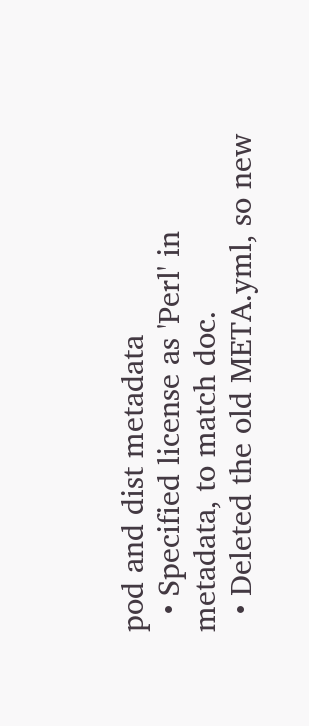pod and dist metadata
  • Specified license as 'Perl' in metadata, to match doc.
  • Deleted the old META.yml, so new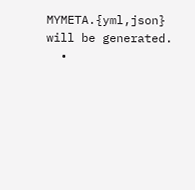MYMETA.{yml,json} will be generated.
  •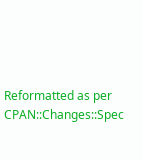Reformatted as per CPAN::Changes::Spec